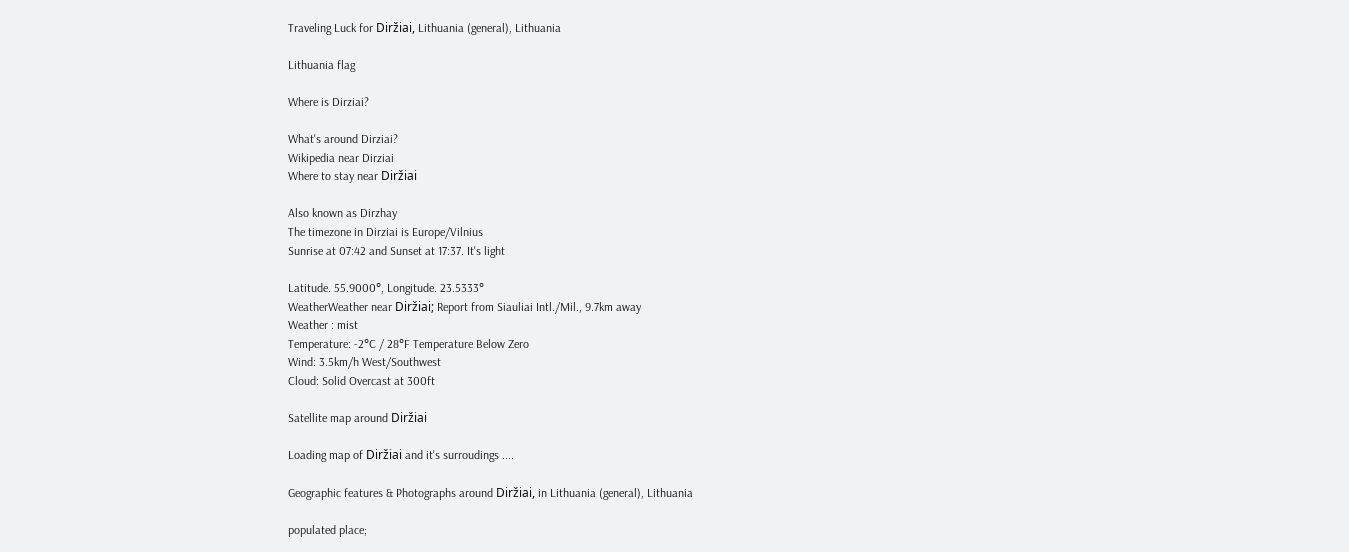Traveling Luck for Diržiai, Lithuania (general), Lithuania

Lithuania flag

Where is Dirziai?

What's around Dirziai?
Wikipedia near Dirziai
Where to stay near Diržiai

Also known as Dirzhay
The timezone in Dirziai is Europe/Vilnius
Sunrise at 07:42 and Sunset at 17:37. It's light

Latitude. 55.9000°, Longitude. 23.5333°
WeatherWeather near Diržiai; Report from Siauliai Intl./Mil., 9.7km away
Weather : mist
Temperature: -2°C / 28°F Temperature Below Zero
Wind: 3.5km/h West/Southwest
Cloud: Solid Overcast at 300ft

Satellite map around Diržiai

Loading map of Diržiai and it's surroudings ....

Geographic features & Photographs around Diržiai, in Lithuania (general), Lithuania

populated place;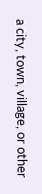a city, town, village, or other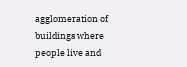agglomeration of buildings where people live and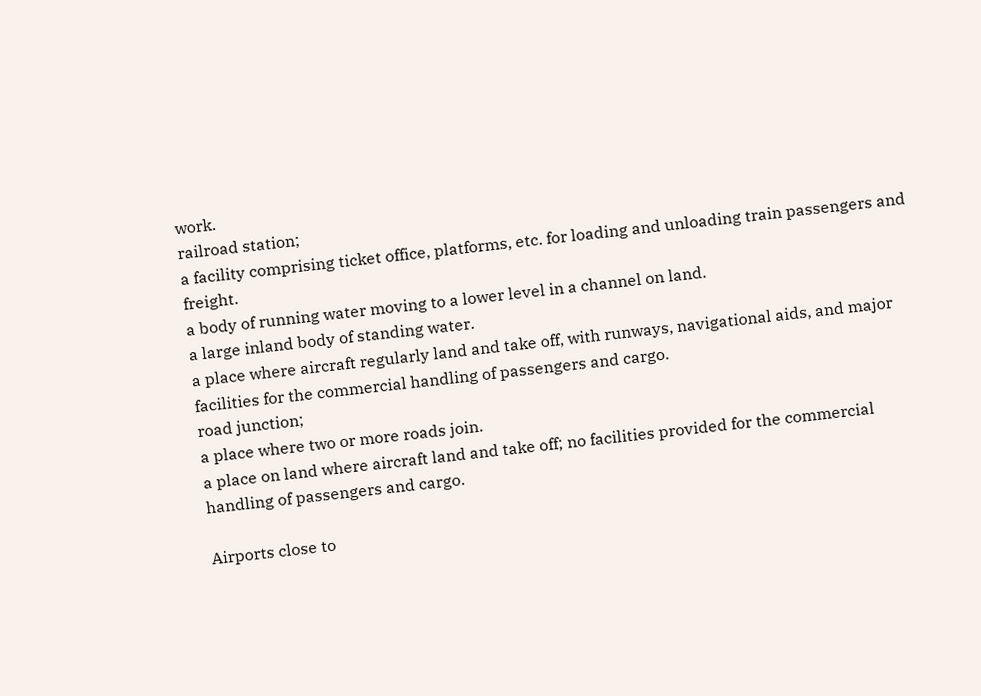work.
railroad station;
a facility comprising ticket office, platforms, etc. for loading and unloading train passengers and freight.
a body of running water moving to a lower level in a channel on land.
a large inland body of standing water.
a place where aircraft regularly land and take off, with runways, navigational aids, and major facilities for the commercial handling of passengers and cargo.
road junction;
a place where two or more roads join.
a place on land where aircraft land and take off; no facilities provided for the commercial handling of passengers and cargo.

Airports close to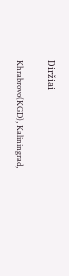Diržiai

Khrabrovo(KGD), Kaliningrad,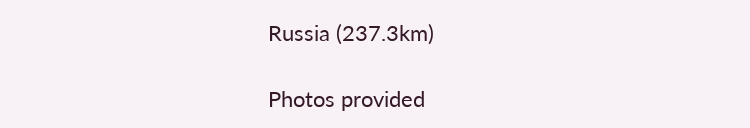Russia (237.3km)

Photos provided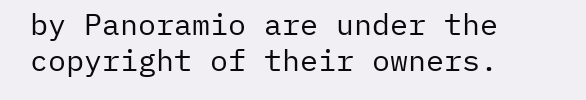by Panoramio are under the copyright of their owners.